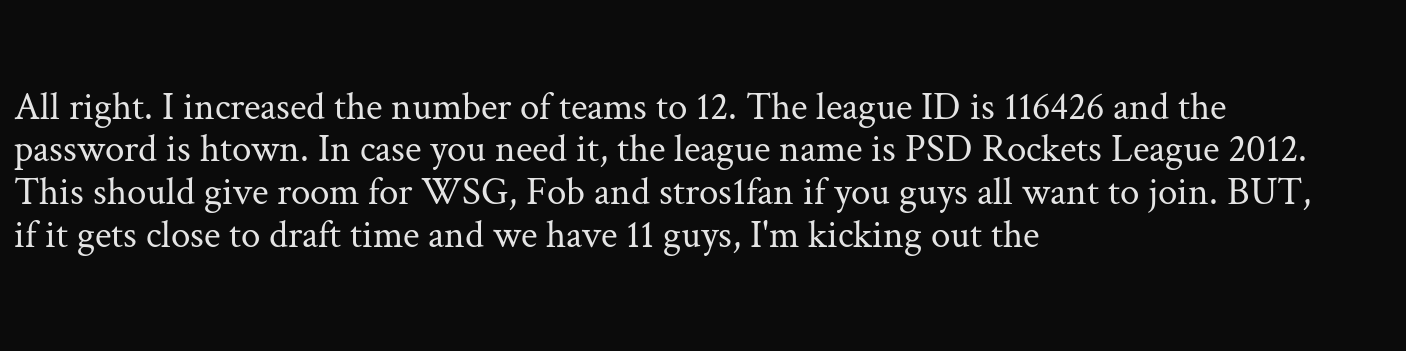All right. I increased the number of teams to 12. The league ID is 116426 and the password is htown. In case you need it, the league name is PSD Rockets League 2012. This should give room for WSG, Fob and stros1fan if you guys all want to join. BUT, if it gets close to draft time and we have 11 guys, I'm kicking out the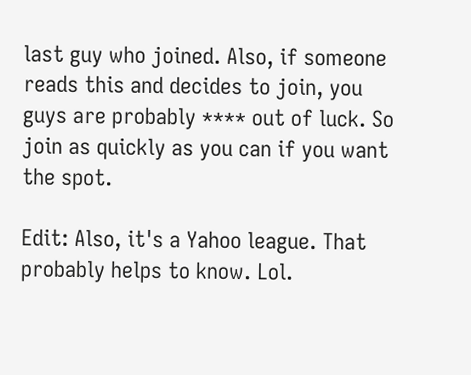last guy who joined. Also, if someone reads this and decides to join, you guys are probably **** out of luck. So join as quickly as you can if you want the spot.

Edit: Also, it's a Yahoo league. That probably helps to know. Lol.